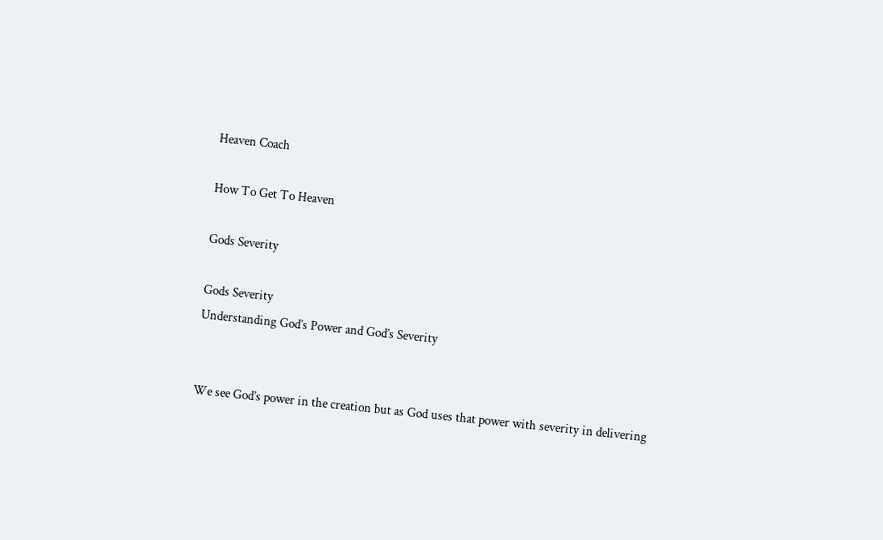Heaven Coach

How To Get To Heaven

Gods Severity

Gods Severity
Understanding God’s Power and God’s Severity


We see God’s power in the creation but as God uses that power with severity in delivering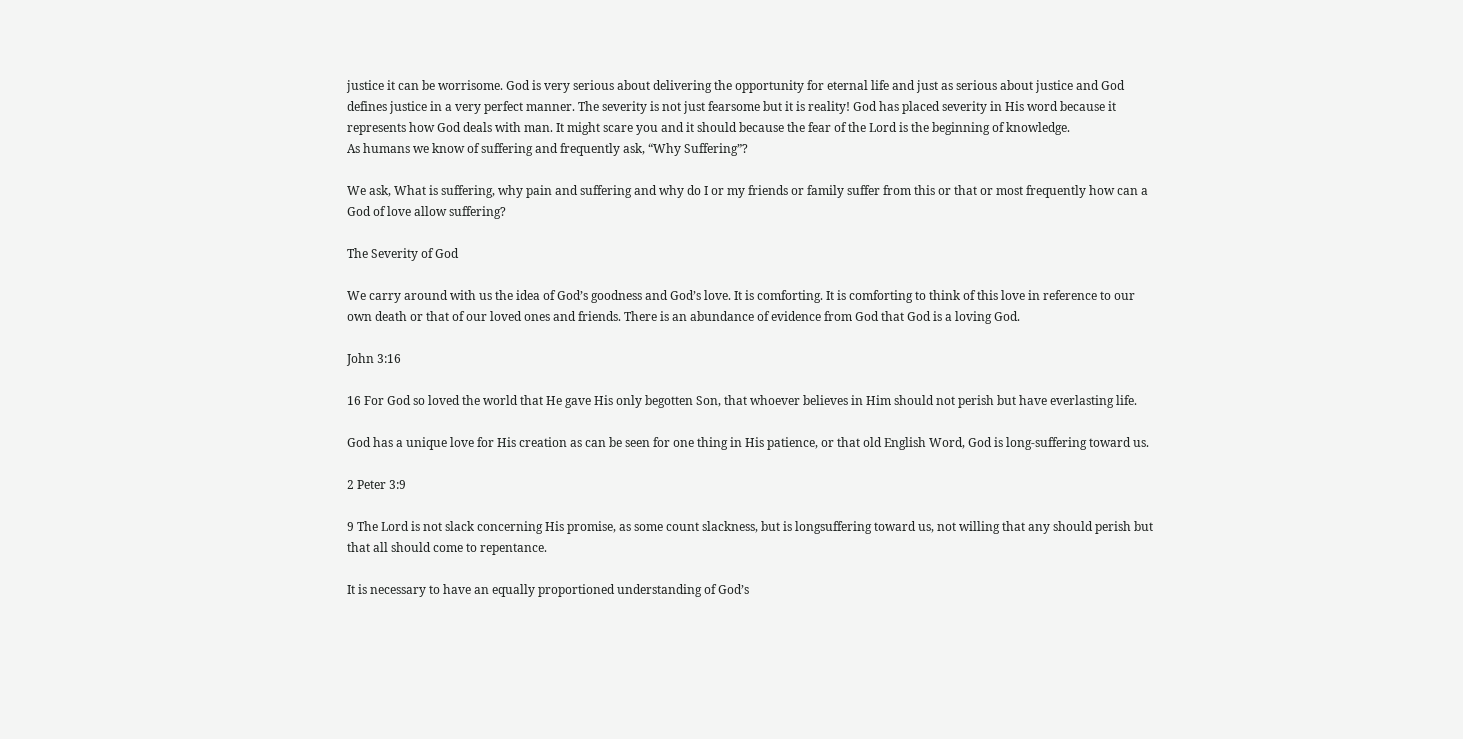justice it can be worrisome. God is very serious about delivering the opportunity for eternal life and just as serious about justice and God defines justice in a very perfect manner. The severity is not just fearsome but it is reality! God has placed severity in His word because it represents how God deals with man. It might scare you and it should because the fear of the Lord is the beginning of knowledge.
As humans we know of suffering and frequently ask, “Why Suffering”?

We ask, What is suffering, why pain and suffering and why do I or my friends or family suffer from this or that or most frequently how can a God of love allow suffering?

The Severity of God

We carry around with us the idea of God’s goodness and God’s love. It is comforting. It is comforting to think of this love in reference to our own death or that of our loved ones and friends. There is an abundance of evidence from God that God is a loving God.

John 3:16

16 For God so loved the world that He gave His only begotten Son, that whoever believes in Him should not perish but have everlasting life.

God has a unique love for His creation as can be seen for one thing in His patience, or that old English Word, God is long-suffering toward us.

2 Peter 3:9

9 The Lord is not slack concerning His promise, as some count slackness, but is longsuffering toward us, not willing that any should perish but that all should come to repentance.

It is necessary to have an equally proportioned understanding of God’s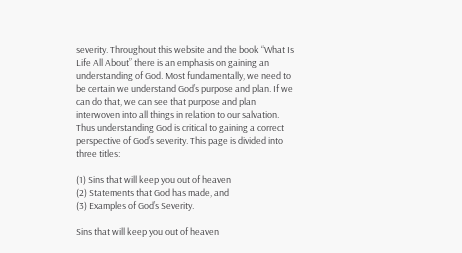severity. Throughout this website and the book “What Is Life All About” there is an emphasis on gaining an understanding of God. Most fundamentally, we need to be certain we understand God’s purpose and plan. If we can do that, we can see that purpose and plan interwoven into all things in relation to our salvation. Thus understanding God is critical to gaining a correct perspective of God’s severity. This page is divided into three titles:

(1) Sins that will keep you out of heaven
(2) Statements that God has made, and
(3) Examples of God’s Severity.

Sins that will keep you out of heaven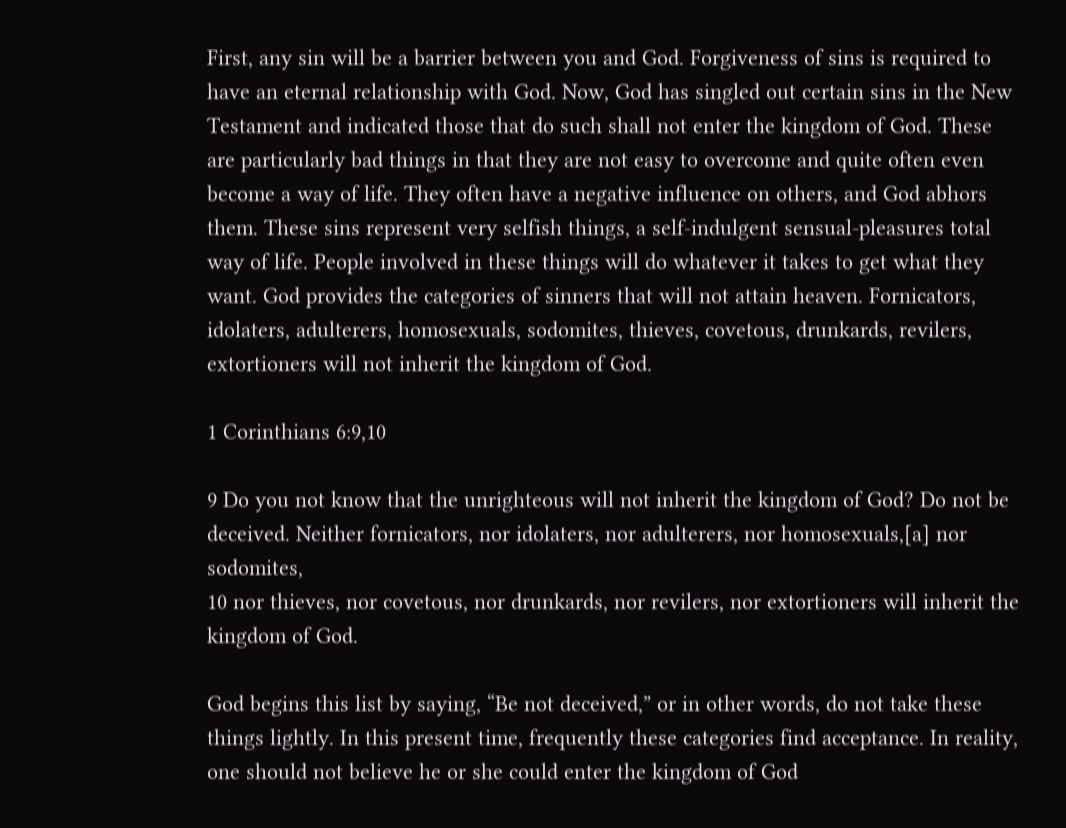First, any sin will be a barrier between you and God. Forgiveness of sins is required to have an eternal relationship with God. Now, God has singled out certain sins in the New Testament and indicated those that do such shall not enter the kingdom of God. These are particularly bad things in that they are not easy to overcome and quite often even become a way of life. They often have a negative influence on others, and God abhors them. These sins represent very selfish things, a self-indulgent sensual-pleasures total way of life. People involved in these things will do whatever it takes to get what they want. God provides the categories of sinners that will not attain heaven. Fornicators, idolaters, adulterers, homosexuals, sodomites, thieves, covetous, drunkards, revilers, extortioners will not inherit the kingdom of God.

1 Corinthians 6:9,10

9 Do you not know that the unrighteous will not inherit the kingdom of God? Do not be deceived. Neither fornicators, nor idolaters, nor adulterers, nor homosexuals,[a] nor sodomites,
10 nor thieves, nor covetous, nor drunkards, nor revilers, nor extortioners will inherit the kingdom of God.

God begins this list by saying, “Be not deceived,” or in other words, do not take these things lightly. In this present time, frequently these categories find acceptance. In reality, one should not believe he or she could enter the kingdom of God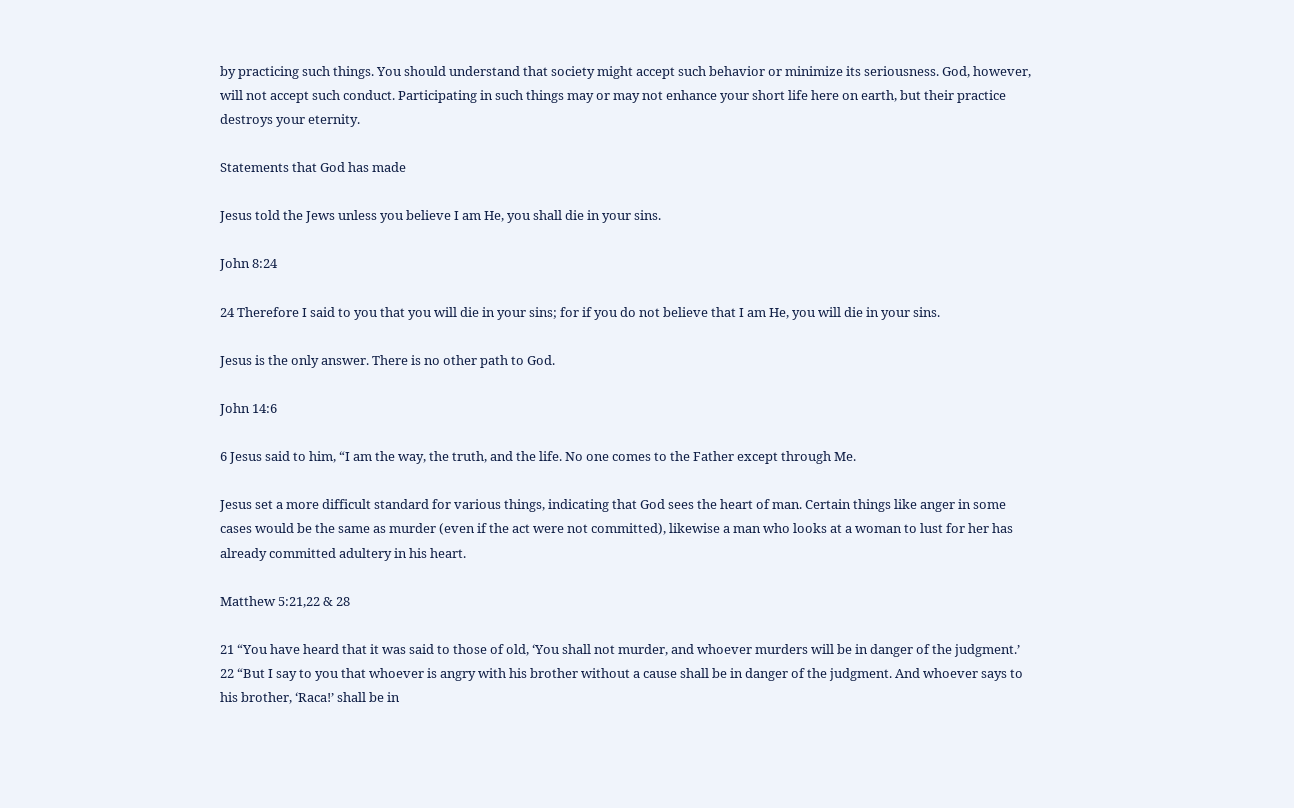by practicing such things. You should understand that society might accept such behavior or minimize its seriousness. God, however, will not accept such conduct. Participating in such things may or may not enhance your short life here on earth, but their practice destroys your eternity.

Statements that God has made

Jesus told the Jews unless you believe I am He, you shall die in your sins.

John 8:24

24 Therefore I said to you that you will die in your sins; for if you do not believe that I am He, you will die in your sins.

Jesus is the only answer. There is no other path to God.

John 14:6

6 Jesus said to him, “I am the way, the truth, and the life. No one comes to the Father except through Me.

Jesus set a more difficult standard for various things, indicating that God sees the heart of man. Certain things like anger in some cases would be the same as murder (even if the act were not committed), likewise a man who looks at a woman to lust for her has already committed adultery in his heart.

Matthew 5:21,22 & 28

21 “You have heard that it was said to those of old, ‘You shall not murder, and whoever murders will be in danger of the judgment.’
22 “But I say to you that whoever is angry with his brother without a cause shall be in danger of the judgment. And whoever says to his brother, ‘Raca!’ shall be in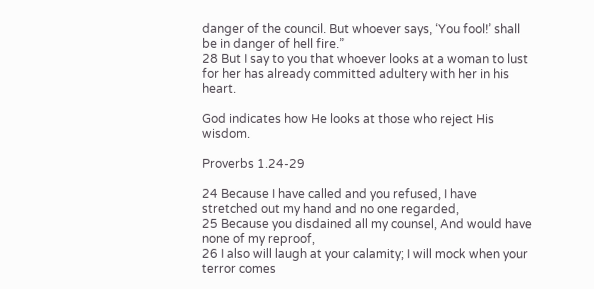danger of the council. But whoever says, ‘You fool!’ shall be in danger of hell fire.”
28 But I say to you that whoever looks at a woman to lust for her has already committed adultery with her in his heart.

God indicates how He looks at those who reject His wisdom.

Proverbs 1.24-29

24 Because I have called and you refused, I have stretched out my hand and no one regarded,
25 Because you disdained all my counsel, And would have none of my reproof,
26 I also will laugh at your calamity; I will mock when your terror comes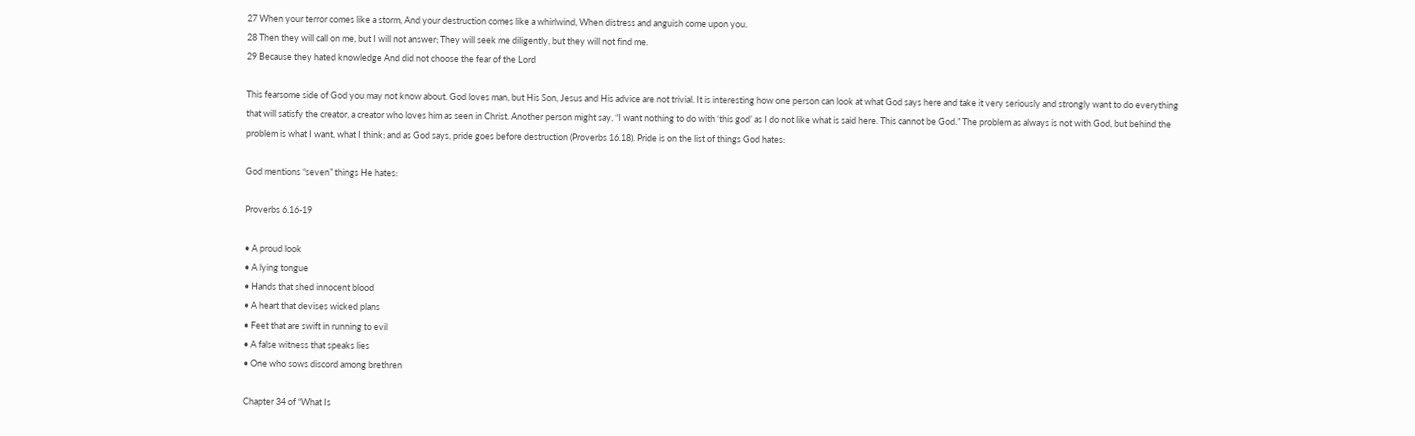27 When your terror comes like a storm, And your destruction comes like a whirlwind, When distress and anguish come upon you.
28 Then they will call on me, but I will not answer; They will seek me diligently, but they will not find me.
29 Because they hated knowledge And did not choose the fear of the Lord

This fearsome side of God you may not know about. God loves man, but His Son, Jesus and His advice are not trivial. It is interesting how one person can look at what God says here and take it very seriously and strongly want to do everything that will satisfy the creator, a creator who loves him as seen in Christ. Another person might say, “I want nothing to do with ‘this god’ as I do not like what is said here. This cannot be God.” The problem as always is not with God, but behind the problem is what I want, what I think; and as God says, pride goes before destruction (Proverbs 16.18). Pride is on the list of things God hates:

God mentions “seven” things He hates:

Proverbs 6.16-19

• A proud look
• A lying tongue
• Hands that shed innocent blood
• A heart that devises wicked plans
• Feet that are swift in running to evil
• A false witness that speaks lies
• One who sows discord among brethren

Chapter 34 of “What Is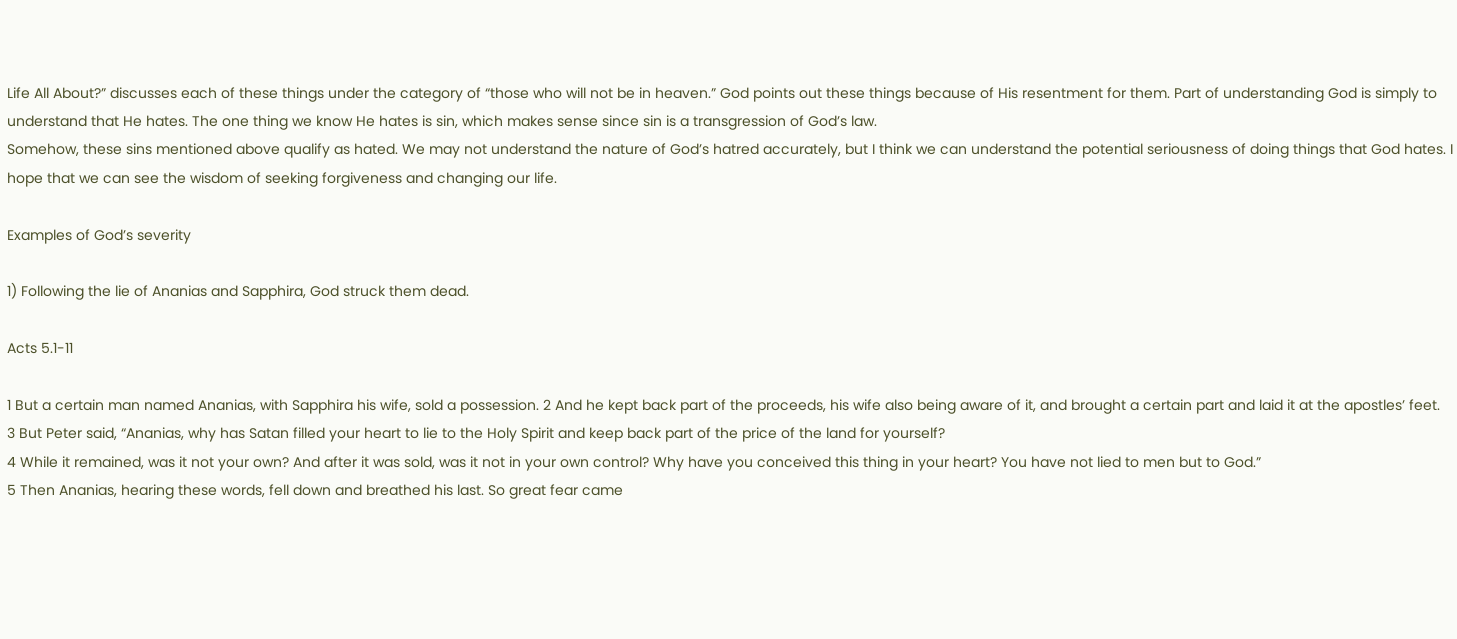Life All About?” discusses each of these things under the category of “those who will not be in heaven.” God points out these things because of His resentment for them. Part of understanding God is simply to understand that He hates. The one thing we know He hates is sin, which makes sense since sin is a transgression of God’s law.
Somehow, these sins mentioned above qualify as hated. We may not understand the nature of God’s hatred accurately, but I think we can understand the potential seriousness of doing things that God hates. I hope that we can see the wisdom of seeking forgiveness and changing our life.

Examples of God’s severity

1) Following the lie of Ananias and Sapphira, God struck them dead.

Acts 5.1-11

1 But a certain man named Ananias, with Sapphira his wife, sold a possession. 2 And he kept back part of the proceeds, his wife also being aware of it, and brought a certain part and laid it at the apostles’ feet.
3 But Peter said, “Ananias, why has Satan filled your heart to lie to the Holy Spirit and keep back part of the price of the land for yourself?
4 While it remained, was it not your own? And after it was sold, was it not in your own control? Why have you conceived this thing in your heart? You have not lied to men but to God.”
5 Then Ananias, hearing these words, fell down and breathed his last. So great fear came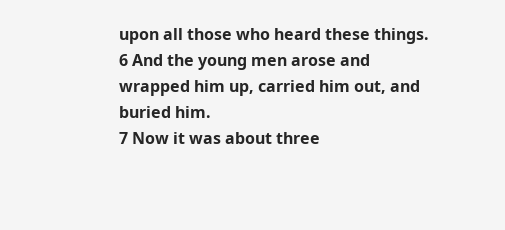upon all those who heard these things.
6 And the young men arose and wrapped him up, carried him out, and buried him.
7 Now it was about three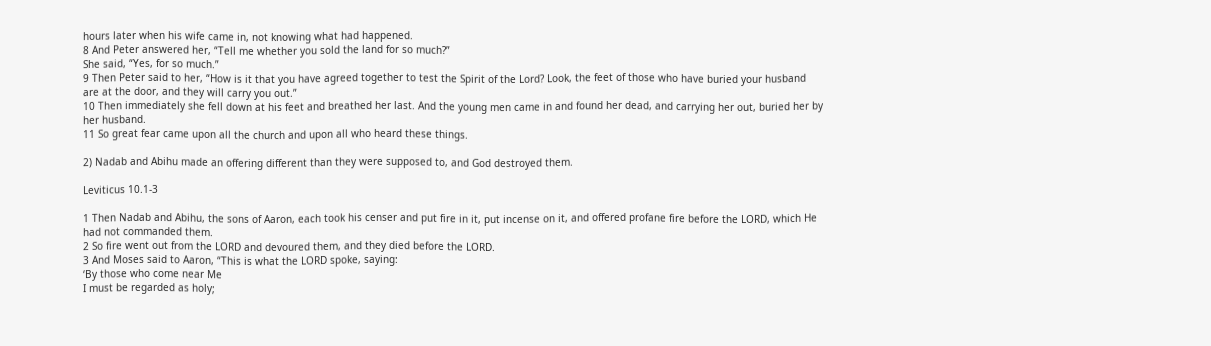hours later when his wife came in, not knowing what had happened.
8 And Peter answered her, “Tell me whether you sold the land for so much?”
She said, “Yes, for so much.”
9 Then Peter said to her, “How is it that you have agreed together to test the Spirit of the Lord? Look, the feet of those who have buried your husband are at the door, and they will carry you out.”
10 Then immediately she fell down at his feet and breathed her last. And the young men came in and found her dead, and carrying her out, buried her by her husband.
11 So great fear came upon all the church and upon all who heard these things.

2) Nadab and Abihu made an offering different than they were supposed to, and God destroyed them.

Leviticus 10.1-3

1 Then Nadab and Abihu, the sons of Aaron, each took his censer and put fire in it, put incense on it, and offered profane fire before the LORD, which He had not commanded them.
2 So fire went out from the LORD and devoured them, and they died before the LORD.
3 And Moses said to Aaron, “This is what the LORD spoke, saying:
‘By those who come near Me
I must be regarded as holy;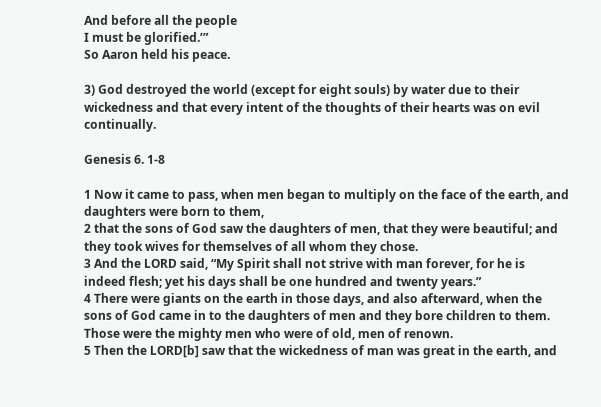And before all the people
I must be glorified.’”
So Aaron held his peace.

3) God destroyed the world (except for eight souls) by water due to their wickedness and that every intent of the thoughts of their hearts was on evil continually.

Genesis 6. 1-8

1 Now it came to pass, when men began to multiply on the face of the earth, and daughters were born to them,
2 that the sons of God saw the daughters of men, that they were beautiful; and they took wives for themselves of all whom they chose.
3 And the LORD said, “My Spirit shall not strive with man forever, for he is indeed flesh; yet his days shall be one hundred and twenty years.”
4 There were giants on the earth in those days, and also afterward, when the sons of God came in to the daughters of men and they bore children to them. Those were the mighty men who were of old, men of renown.
5 Then the LORD[b] saw that the wickedness of man was great in the earth, and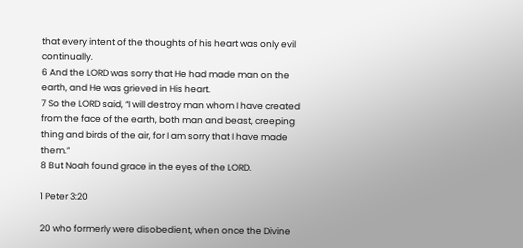that every intent of the thoughts of his heart was only evil continually.
6 And the LORD was sorry that He had made man on the earth, and He was grieved in His heart.
7 So the LORD said, “I will destroy man whom I have created from the face of the earth, both man and beast, creeping thing and birds of the air, for I am sorry that I have made them.”
8 But Noah found grace in the eyes of the LORD.

1 Peter 3:20

20 who formerly were disobedient, when once the Divine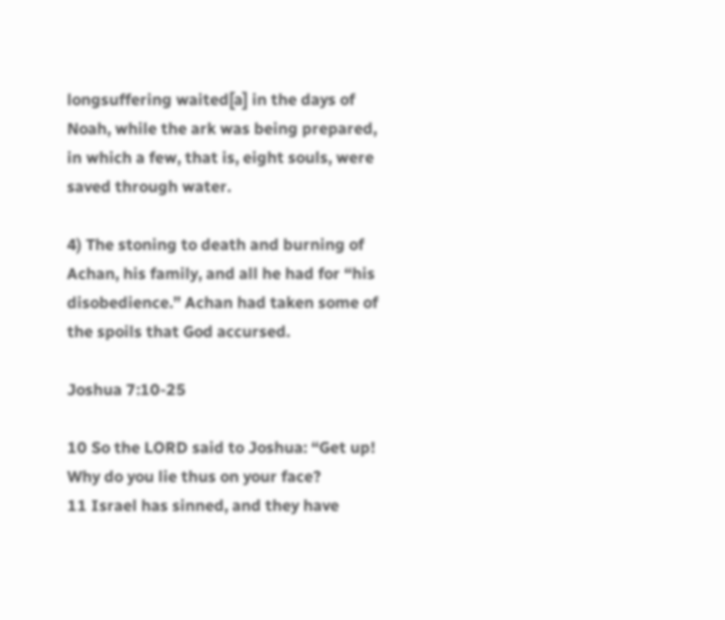longsuffering waited[a] in the days of Noah, while the ark was being prepared, in which a few, that is, eight souls, were saved through water.

4) The stoning to death and burning of Achan, his family, and all he had for “his disobedience.” Achan had taken some of the spoils that God accursed.

Joshua 7:10-25

10 So the LORD said to Joshua: “Get up! Why do you lie thus on your face?
11 Israel has sinned, and they have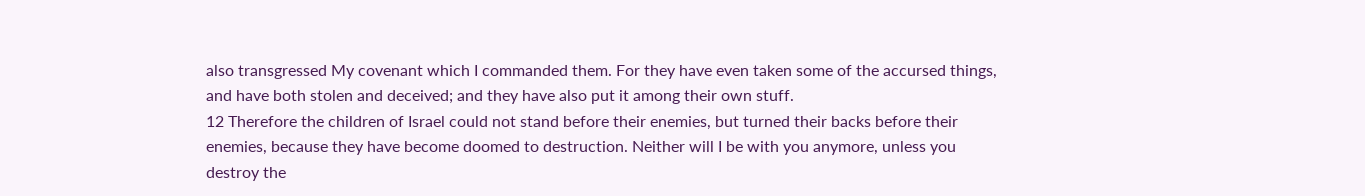also transgressed My covenant which I commanded them. For they have even taken some of the accursed things, and have both stolen and deceived; and they have also put it among their own stuff.
12 Therefore the children of Israel could not stand before their enemies, but turned their backs before their enemies, because they have become doomed to destruction. Neither will I be with you anymore, unless you destroy the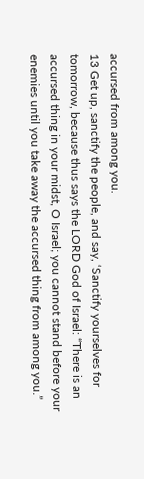accursed from among you.
13 Get up, sanctify the people, and say, ‘Sanctify yourselves for tomorrow, because thus says the LORD God of Israel: “There is an accursed thing in your midst, O Israel; you cannot stand before your enemies until you take away the accursed thing from among you.”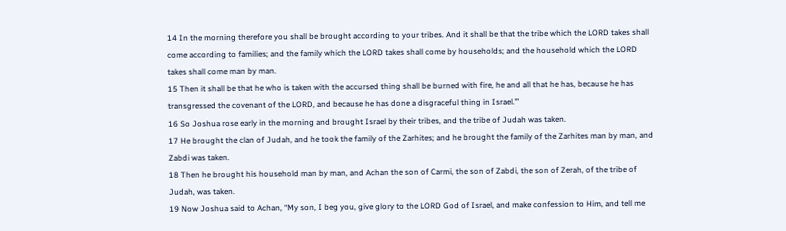14 In the morning therefore you shall be brought according to your tribes. And it shall be that the tribe which the LORD takes shall come according to families; and the family which the LORD takes shall come by households; and the household which the LORD takes shall come man by man.
15 Then it shall be that he who is taken with the accursed thing shall be burned with fire, he and all that he has, because he has transgressed the covenant of the LORD, and because he has done a disgraceful thing in Israel.’”
16 So Joshua rose early in the morning and brought Israel by their tribes, and the tribe of Judah was taken.
17 He brought the clan of Judah, and he took the family of the Zarhites; and he brought the family of the Zarhites man by man, and Zabdi was taken.
18 Then he brought his household man by man, and Achan the son of Carmi, the son of Zabdi, the son of Zerah, of the tribe of Judah, was taken.
19 Now Joshua said to Achan, “My son, I beg you, give glory to the LORD God of Israel, and make confession to Him, and tell me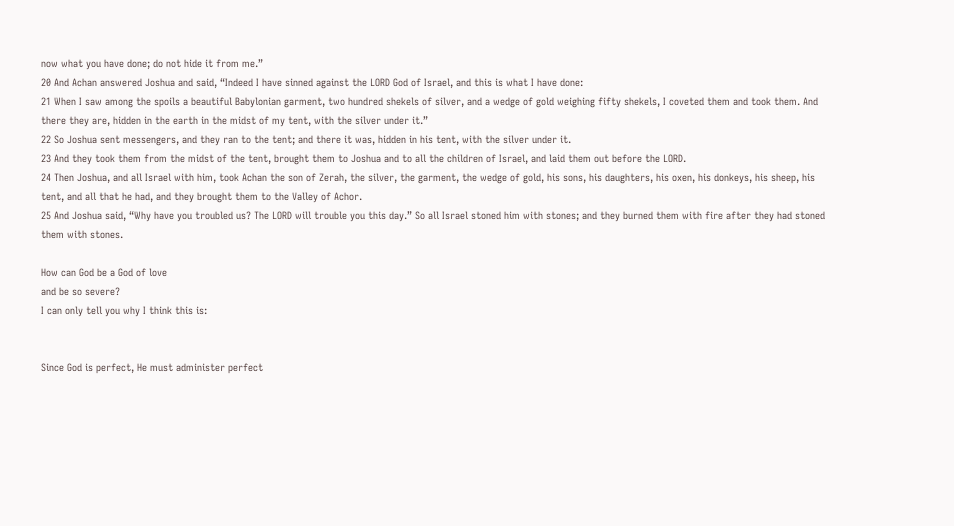now what you have done; do not hide it from me.”
20 And Achan answered Joshua and said, “Indeed I have sinned against the LORD God of Israel, and this is what I have done:
21 When I saw among the spoils a beautiful Babylonian garment, two hundred shekels of silver, and a wedge of gold weighing fifty shekels, I coveted them and took them. And there they are, hidden in the earth in the midst of my tent, with the silver under it.”
22 So Joshua sent messengers, and they ran to the tent; and there it was, hidden in his tent, with the silver under it.
23 And they took them from the midst of the tent, brought them to Joshua and to all the children of Israel, and laid them out before the LORD.
24 Then Joshua, and all Israel with him, took Achan the son of Zerah, the silver, the garment, the wedge of gold, his sons, his daughters, his oxen, his donkeys, his sheep, his tent, and all that he had, and they brought them to the Valley of Achor.
25 And Joshua said, “Why have you troubled us? The LORD will trouble you this day.” So all Israel stoned him with stones; and they burned them with fire after they had stoned them with stones.

How can God be a God of love
and be so severe?
I can only tell you why I think this is:


Since God is perfect, He must administer perfect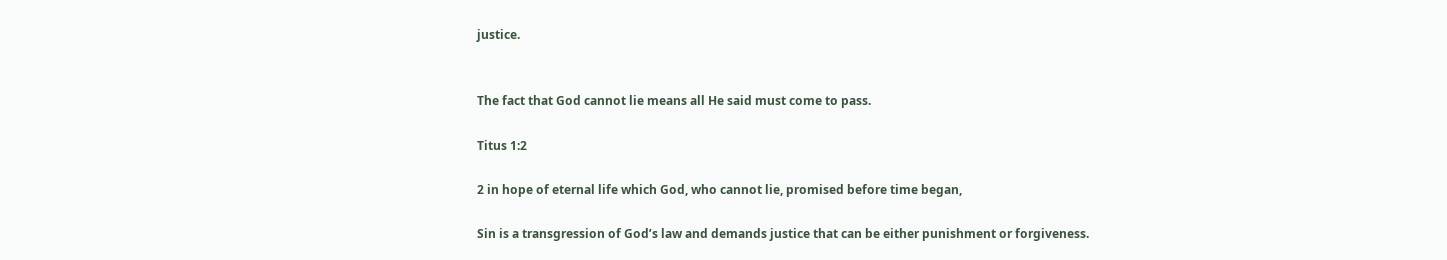justice.


The fact that God cannot lie means all He said must come to pass.

Titus 1:2

2 in hope of eternal life which God, who cannot lie, promised before time began,

Sin is a transgression of God’s law and demands justice that can be either punishment or forgiveness.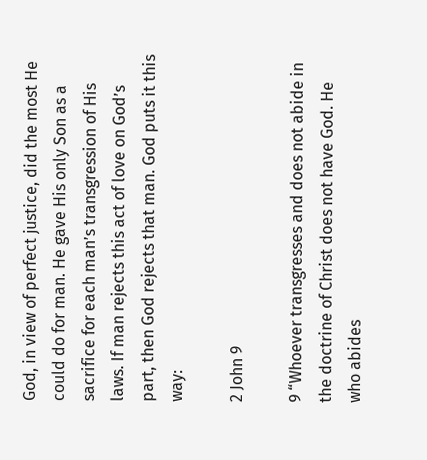God, in view of perfect justice, did the most He could do for man. He gave His only Son as a sacrifice for each man’s transgression of His laws. If man rejects this act of love on God’s part, then God rejects that man. God puts it this way:

2 John 9

9 “Whoever transgresses and does not abide in the doctrine of Christ does not have God. He who abides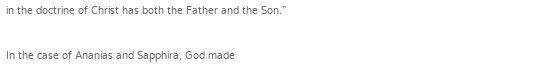in the doctrine of Christ has both the Father and the Son.”


In the case of Ananias and Sapphira, God made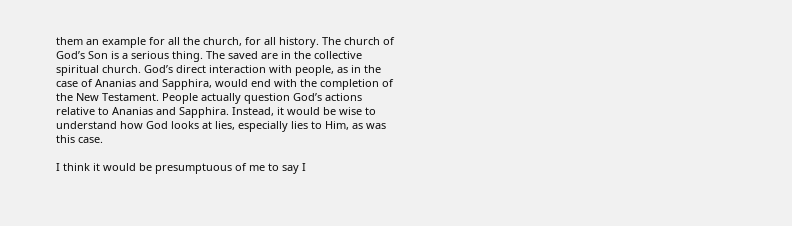them an example for all the church, for all history. The church of God’s Son is a serious thing. The saved are in the collective spiritual church. God’s direct interaction with people, as in the case of Ananias and Sapphira, would end with the completion of the New Testament. People actually question God’s actions relative to Ananias and Sapphira. Instead, it would be wise to understand how God looks at lies, especially lies to Him, as was this case.

I think it would be presumptuous of me to say I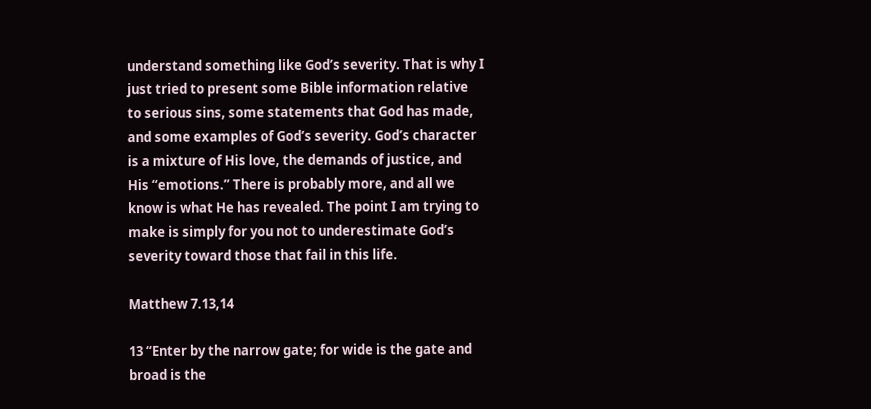understand something like God’s severity. That is why I just tried to present some Bible information relative to serious sins, some statements that God has made, and some examples of God’s severity. God’s character is a mixture of His love, the demands of justice, and His “emotions.” There is probably more, and all we know is what He has revealed. The point I am trying to make is simply for you not to underestimate God’s severity toward those that fail in this life.

Matthew 7.13,14

13 “Enter by the narrow gate; for wide is the gate and broad is the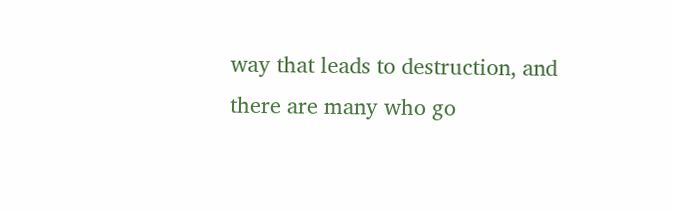way that leads to destruction, and there are many who go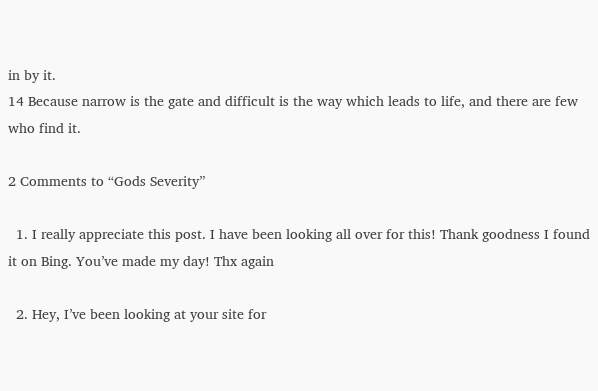in by it.
14 Because narrow is the gate and difficult is the way which leads to life, and there are few who find it.

2 Comments to “Gods Severity”

  1. I really appreciate this post. I have been looking all over for this! Thank goodness I found it on Bing. You’ve made my day! Thx again

  2. Hey, I’ve been looking at your site for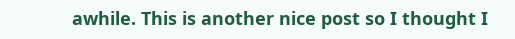awhile. This is another nice post so I thought I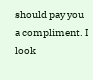should pay you a compliment. I look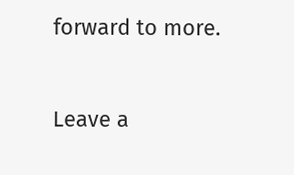forward to more.


Leave a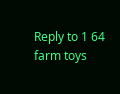Reply to 1 64 farm toys